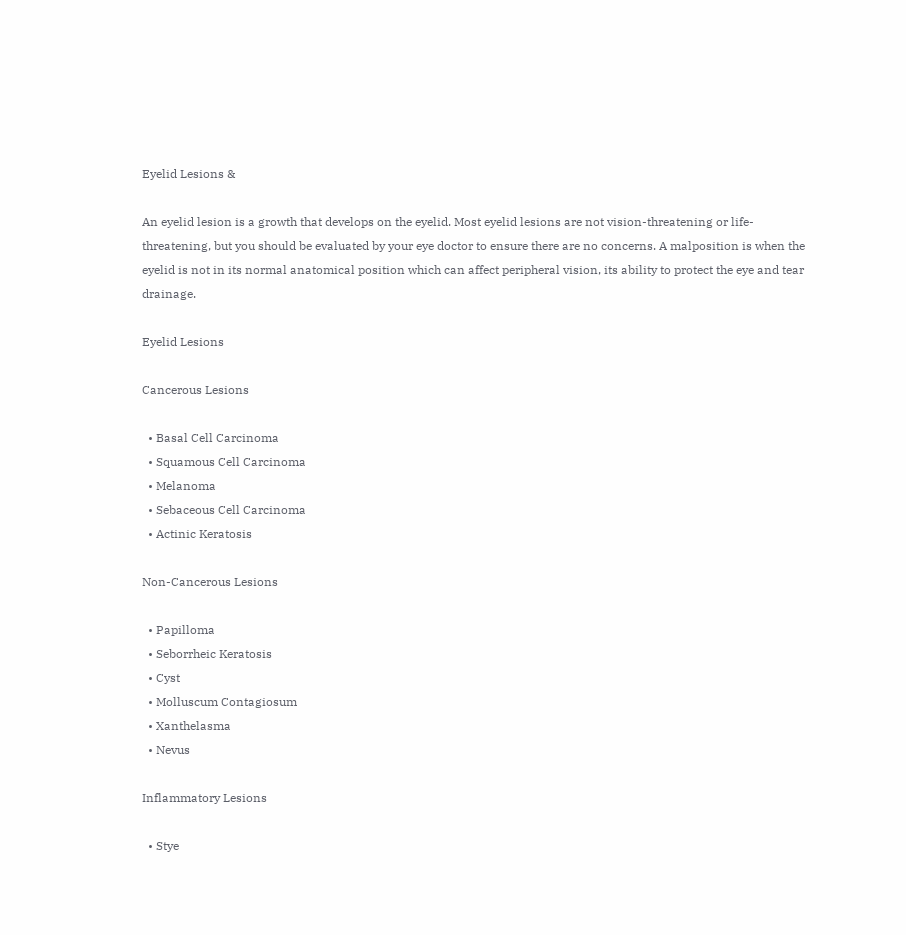Eyelid Lesions &

An eyelid lesion is a growth that develops on the eyelid. Most eyelid lesions are not vision-threatening or life-threatening, but you should be evaluated by your eye doctor to ensure there are no concerns. A malposition is when the eyelid is not in its normal anatomical position which can affect peripheral vision, its ability to protect the eye and tear drainage.

Eyelid Lesions

Cancerous Lesions

  • Basal Cell Carcinoma
  • Squamous Cell Carcinoma
  • Melanoma
  • Sebaceous Cell Carcinoma
  • Actinic Keratosis

Non-Cancerous Lesions

  • Papilloma
  • Seborrheic Keratosis
  • Cyst
  • Molluscum Contagiosum
  • Xanthelasma
  • Nevus

Inflammatory Lesions

  • Stye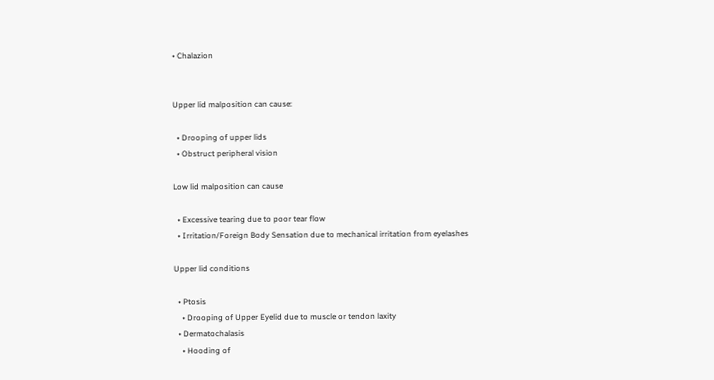• Chalazion


Upper lid malposition can cause:

  • Drooping of upper lids
  • Obstruct peripheral vision

Low lid malposition can cause

  • Excessive tearing due to poor tear flow
  • Irritation/Foreign Body Sensation due to mechanical irritation from eyelashes

Upper lid conditions

  • Ptosis
    • Drooping of Upper Eyelid due to muscle or tendon laxity
  • Dermatochalasis
    • Hooding of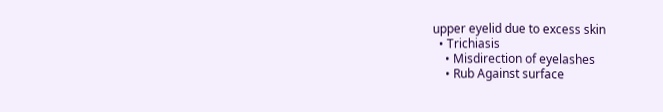upper eyelid due to excess skin
  • Trichiasis
    • Misdirection of eyelashes
    • Rub Against surface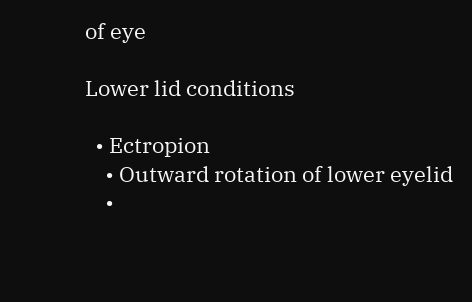of eye

Lower lid conditions

  • Ectropion
    • Outward rotation of lower eyelid
    •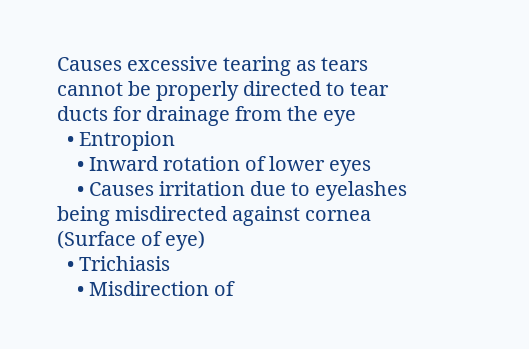Causes excessive tearing as tears cannot be properly directed to tear ducts for drainage from the eye
  • Entropion
    • Inward rotation of lower eyes
    • Causes irritation due to eyelashes being misdirected against cornea (Surface of eye)
  • Trichiasis
    • Misdirection of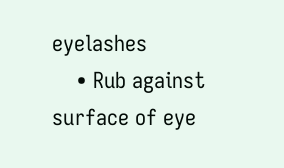eyelashes
    • Rub against surface of eye